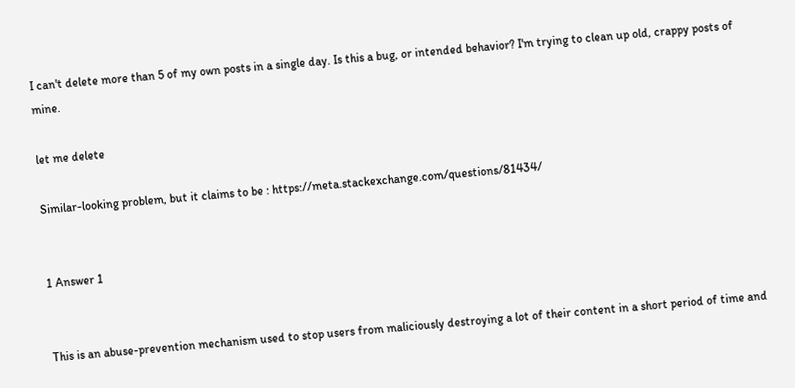I can't delete more than 5 of my own posts in a single day. Is this a bug, or intended behavior? I'm trying to clean up old, crappy posts of mine.

let me delete

Similar-looking problem, but it claims to be : https://meta.stackexchange.com/questions/81434/


1 Answer 1


This is an abuse-prevention mechanism used to stop users from maliciously destroying a lot of their content in a short period of time and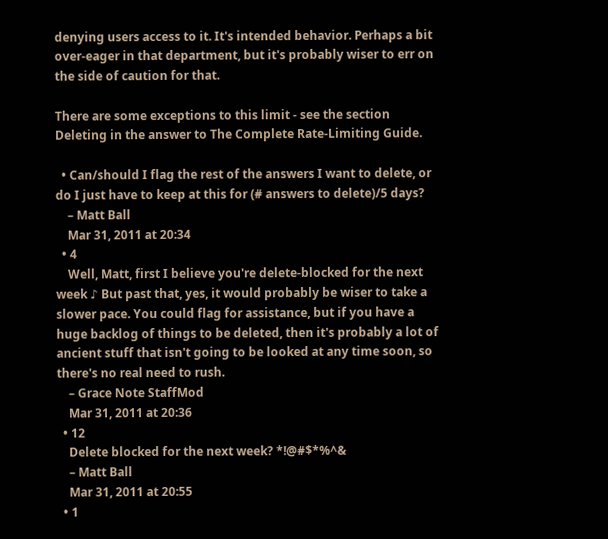denying users access to it. It's intended behavior. Perhaps a bit over-eager in that department, but it's probably wiser to err on the side of caution for that.

There are some exceptions to this limit - see the section Deleting in the answer to The Complete Rate-Limiting Guide.

  • Can/should I flag the rest of the answers I want to delete, or do I just have to keep at this for (# answers to delete)/5 days?
    – Matt Ball
    Mar 31, 2011 at 20:34
  • 4
    Well, Matt, first I believe you're delete-blocked for the next week ♪ But past that, yes, it would probably be wiser to take a slower pace. You could flag for assistance, but if you have a huge backlog of things to be deleted, then it's probably a lot of ancient stuff that isn't going to be looked at any time soon, so there's no real need to rush.
    – Grace Note StaffMod
    Mar 31, 2011 at 20:36
  • 12
    Delete blocked for the next week? *!@#$*%^&
    – Matt Ball
    Mar 31, 2011 at 20:55
  • 1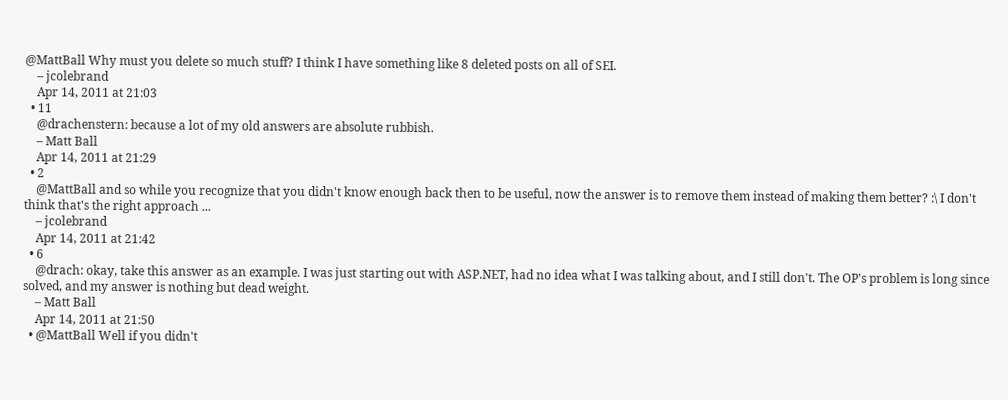@MattBall Why must you delete so much stuff? I think I have something like 8 deleted posts on all of SEI.
    – jcolebrand
    Apr 14, 2011 at 21:03
  • 11
    @drachenstern: because a lot of my old answers are absolute rubbish.
    – Matt Ball
    Apr 14, 2011 at 21:29
  • 2
    @MattBall and so while you recognize that you didn't know enough back then to be useful, now the answer is to remove them instead of making them better? :\ I don't think that's the right approach ...
    – jcolebrand
    Apr 14, 2011 at 21:42
  • 6
    @drach: okay, take this answer as an example. I was just starting out with ASP.NET, had no idea what I was talking about, and I still don't. The OP's problem is long since solved, and my answer is nothing but dead weight.
    – Matt Ball
    Apr 14, 2011 at 21:50
  • @MattBall Well if you didn't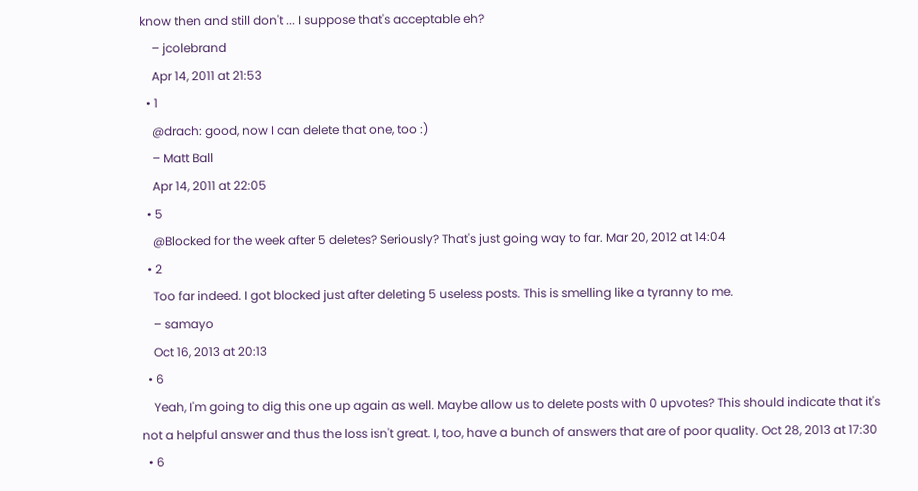know then and still don't ... I suppose that's acceptable eh?
    – jcolebrand
    Apr 14, 2011 at 21:53
  • 1
    @drach: good, now I can delete that one, too :)
    – Matt Ball
    Apr 14, 2011 at 22:05
  • 5
    @Blocked for the week after 5 deletes? Seriously? That's just going way to far. Mar 20, 2012 at 14:04
  • 2
    Too far indeed. I got blocked just after deleting 5 useless posts. This is smelling like a tyranny to me.
    – samayo
    Oct 16, 2013 at 20:13
  • 6
    Yeah, I'm going to dig this one up again as well. Maybe allow us to delete posts with 0 upvotes? This should indicate that it's not a helpful answer and thus the loss isn't great. I, too, have a bunch of answers that are of poor quality. Oct 28, 2013 at 17:30
  • 6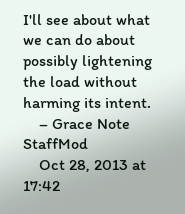I'll see about what we can do about possibly lightening the load without harming its intent.
    – Grace Note StaffMod
    Oct 28, 2013 at 17:42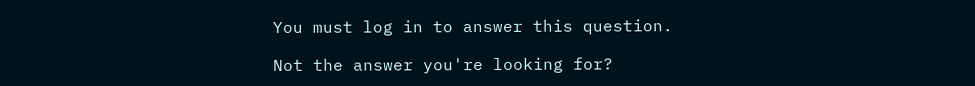You must log in to answer this question.

Not the answer you're looking for?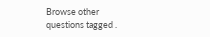Browse other questions tagged .